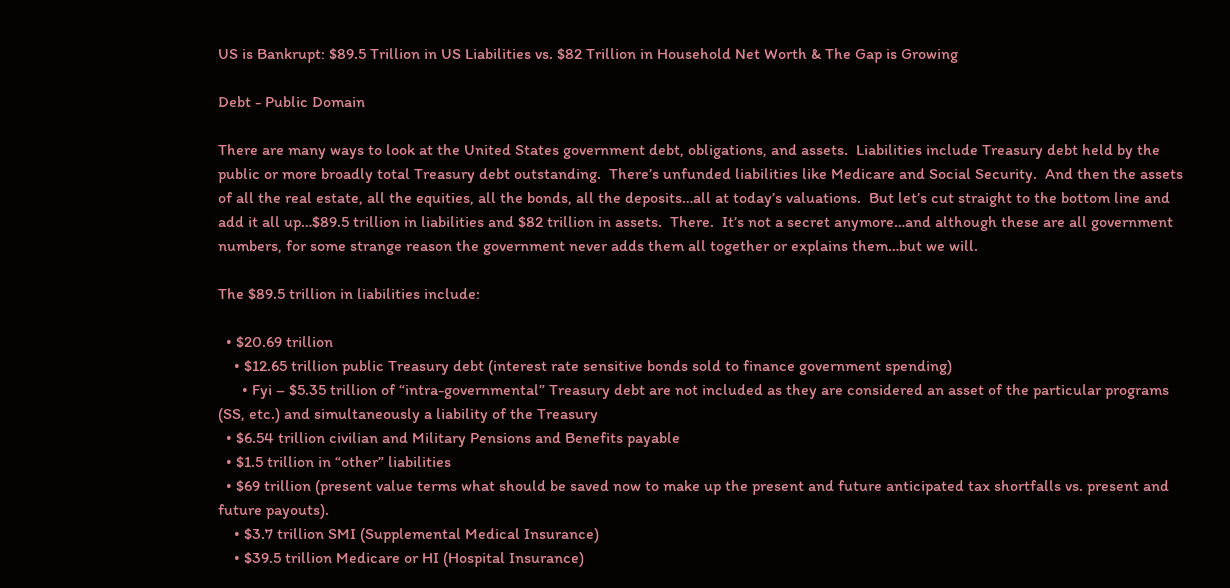US is Bankrupt: $89.5 Trillion in US Liabilities vs. $82 Trillion in Household Net Worth & The Gap is Growing

Debt - Public Domain

There are many ways to look at the United States government debt, obligations, and assets.  Liabilities include Treasury debt held by the public or more broadly total Treasury debt outstanding.  There’s unfunded liabilities like Medicare and Social Security.  And then the assets of all the real estate, all the equities, all the bonds, all the deposits…all at today’s valuations.  But let’s cut straight to the bottom line and add it all up…$89.5 trillion in liabilities and $82 trillion in assets.  There.  It’s not a secret anymore…and although these are all government numbers, for some strange reason the government never adds them all together or explains them…but we will.

The $89.5 trillion in liabilities include:

  • $20.69 trillion
    • $12.65 trillion public Treasury debt (interest rate sensitive bonds sold to finance government spending)
      • Fyi – $5.35 trillion of “intra-governmental” Treasury debt are not included as they are considered an asset of the particular programs (SS, etc.) and simultaneously a liability of the Treasury
  • $6.54 trillion civilian and Military Pensions and Benefits payable
  • $1.5 trillion in “other” liabilities
  • $69 trillion (present value terms what should be saved now to make up the present and future anticipated tax shortfalls vs. present and future payouts).
    • $3.7 trillion SMI (Supplemental Medical Insurance)
    • $39.5 trillion Medicare or HI (Hospital Insurance)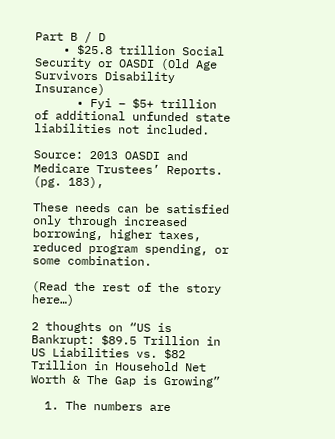Part B / D
    • $25.8 trillion Social Security or OASDI (Old Age Survivors Disability Insurance)
      • Fyi – $5+ trillion of additional unfunded state liabilities not included.

Source: 2013 OASDI and Medicare Trustees’ Reports. (pg. 183),

These needs can be satisfied only through increased borrowing, higher taxes, reduced program spending, or some combination.

(Read the rest of the story here…)

2 thoughts on “US is Bankrupt: $89.5 Trillion in US Liabilities vs. $82 Trillion in Household Net Worth & The Gap is Growing”

  1. The numbers are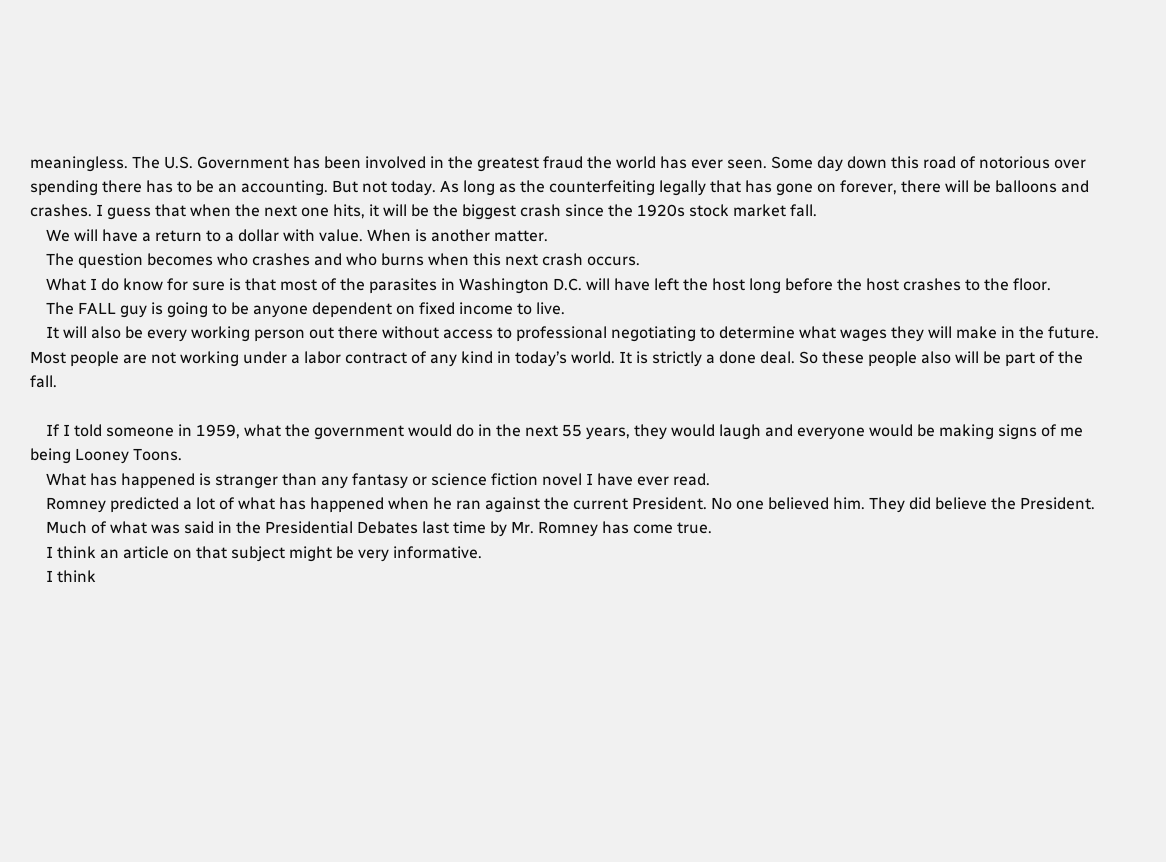meaningless. The U.S. Government has been involved in the greatest fraud the world has ever seen. Some day down this road of notorious over spending there has to be an accounting. But not today. As long as the counterfeiting legally that has gone on forever, there will be balloons and crashes. I guess that when the next one hits, it will be the biggest crash since the 1920s stock market fall.
    We will have a return to a dollar with value. When is another matter.
    The question becomes who crashes and who burns when this next crash occurs.
    What I do know for sure is that most of the parasites in Washington D.C. will have left the host long before the host crashes to the floor.
    The FALL guy is going to be anyone dependent on fixed income to live.
    It will also be every working person out there without access to professional negotiating to determine what wages they will make in the future. Most people are not working under a labor contract of any kind in today’s world. It is strictly a done deal. So these people also will be part of the fall.

    If I told someone in 1959, what the government would do in the next 55 years, they would laugh and everyone would be making signs of me being Looney Toons.
    What has happened is stranger than any fantasy or science fiction novel I have ever read.
    Romney predicted a lot of what has happened when he ran against the current President. No one believed him. They did believe the President.
    Much of what was said in the Presidential Debates last time by Mr. Romney has come true.
    I think an article on that subject might be very informative.
    I think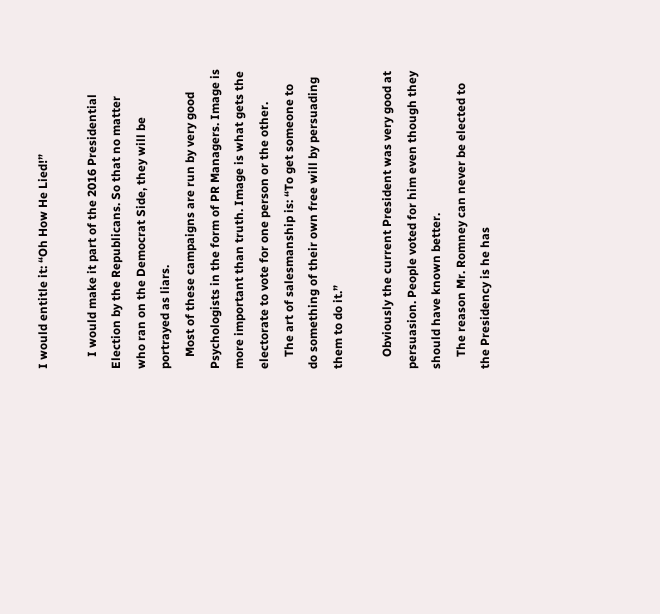I would entitle it: “Oh How He Lied!”

    I would make it part of the 2016 Presidential Election by the Republicans. So that no matter who ran on the Democrat Side, they will be portrayed as liars.
    Most of these campaigns are run by very good Psychologists in the form of PR Managers. Image is more important than truth. Image is what gets the electorate to vote for one person or the other.
    The art of salesmanship is: “To get someone to do something of their own free will by persuading them to do it.”

    Obviously the current President was very good at persuasion. People voted for him even though they should have known better.
    The reason Mr. Romney can never be elected to the Presidency is he has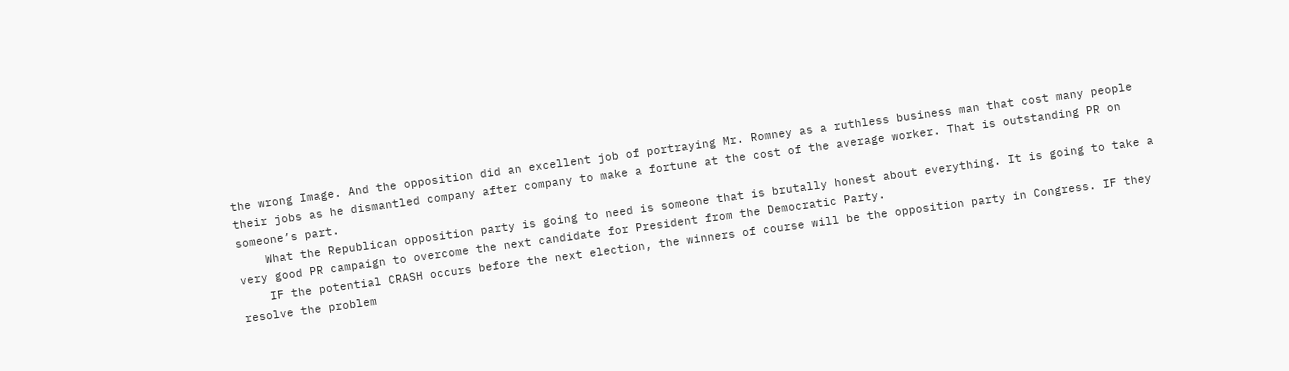the wrong Image. And the opposition did an excellent job of portraying Mr. Romney as a ruthless business man that cost many people their jobs as he dismantled company after company to make a fortune at the cost of the average worker. That is outstanding PR on someone’s part.
    What the Republican opposition party is going to need is someone that is brutally honest about everything. It is going to take a very good PR campaign to overcome the next candidate for President from the Democratic Party.
    IF the potential CRASH occurs before the next election, the winners of course will be the opposition party in Congress. IF they resolve the problem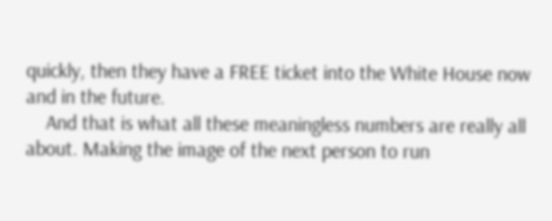quickly, then they have a FREE ticket into the White House now and in the future.
    And that is what all these meaningless numbers are really all about. Making the image of the next person to run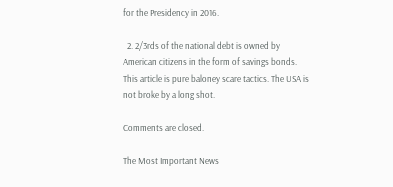for the Presidency in 2016.

  2. 2/3rds of the national debt is owned by American citizens in the form of savings bonds. This article is pure baloney scare tactics. The USA is not broke by a long shot.

Comments are closed.

The Most Important News